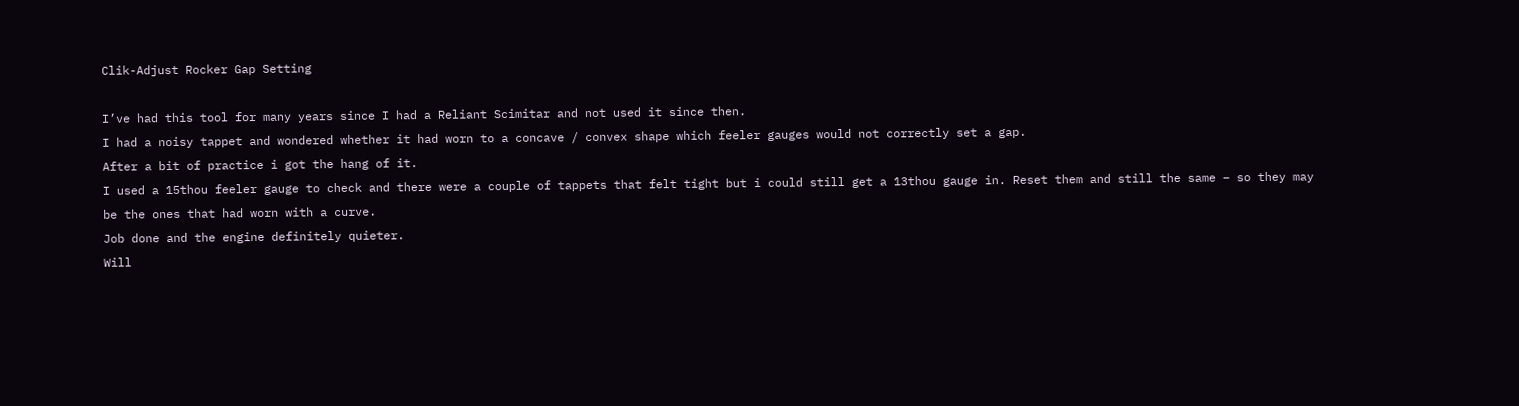Clik-Adjust Rocker Gap Setting

I’ve had this tool for many years since I had a Reliant Scimitar and not used it since then.
I had a noisy tappet and wondered whether it had worn to a concave / convex shape which feeler gauges would not correctly set a gap.
After a bit of practice i got the hang of it.
I used a 15thou feeler gauge to check and there were a couple of tappets that felt tight but i could still get a 13thou gauge in. Reset them and still the same – so they may be the ones that had worn with a curve.
Job done and the engine definitely quieter.
Will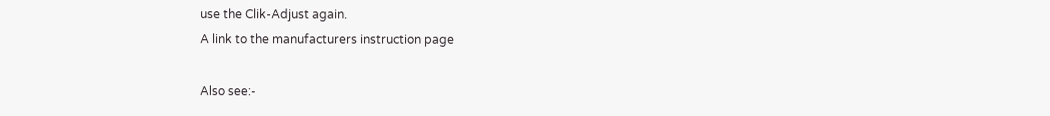use the Clik-Adjust again.
A link to the manufacturers instruction page

Also see:-